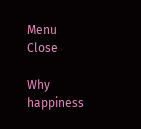Menu Close

Why happiness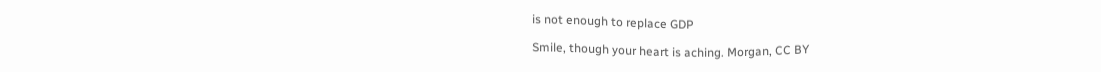is not enough to replace GDP

Smile, though your heart is aching. Morgan, CC BY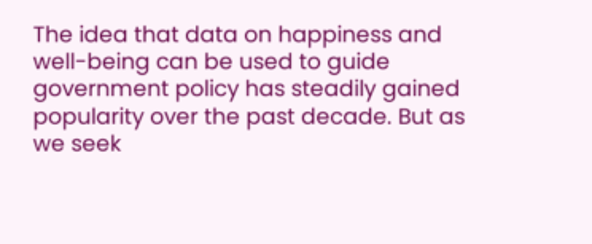The idea that data on happiness and well-being can be used to guide government policy has steadily gained popularity over the past decade. But as we seek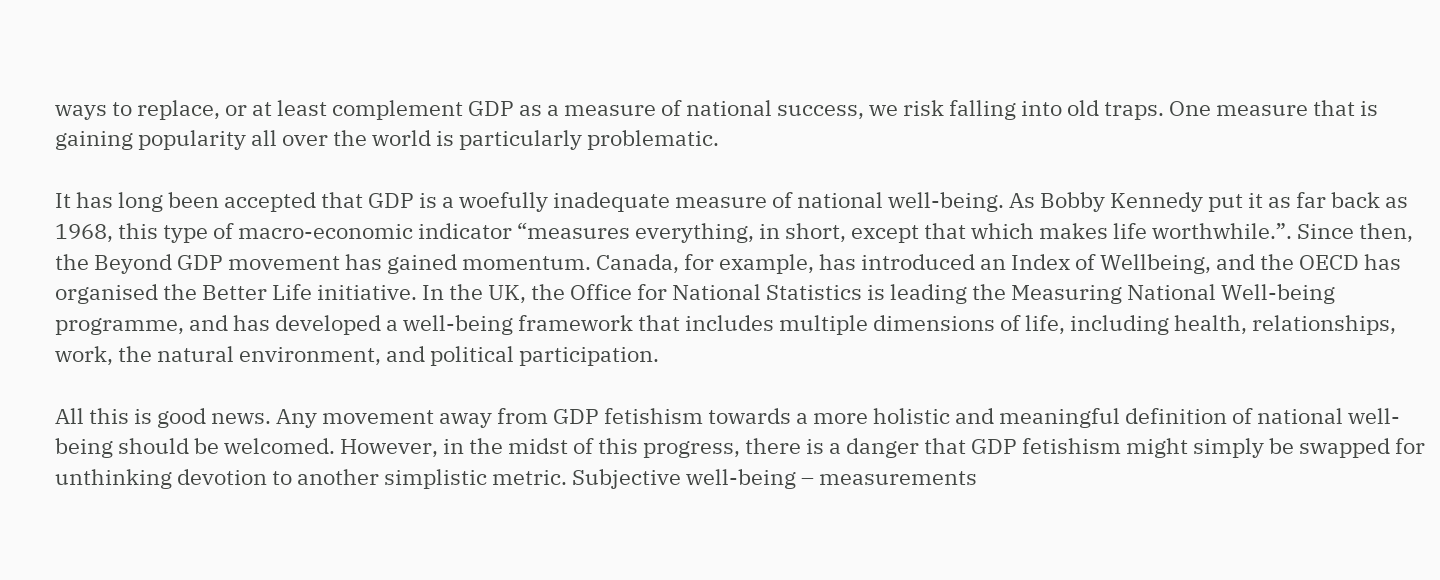ways to replace, or at least complement GDP as a measure of national success, we risk falling into old traps. One measure that is gaining popularity all over the world is particularly problematic.

It has long been accepted that GDP is a woefully inadequate measure of national well-being. As Bobby Kennedy put it as far back as 1968, this type of macro-economic indicator “measures everything, in short, except that which makes life worthwhile.”. Since then, the Beyond GDP movement has gained momentum. Canada, for example, has introduced an Index of Wellbeing, and the OECD has organised the Better Life initiative. In the UK, the Office for National Statistics is leading the Measuring National Well-being programme, and has developed a well-being framework that includes multiple dimensions of life, including health, relationships, work, the natural environment, and political participation.

All this is good news. Any movement away from GDP fetishism towards a more holistic and meaningful definition of national well-being should be welcomed. However, in the midst of this progress, there is a danger that GDP fetishism might simply be swapped for unthinking devotion to another simplistic metric. Subjective well-being – measurements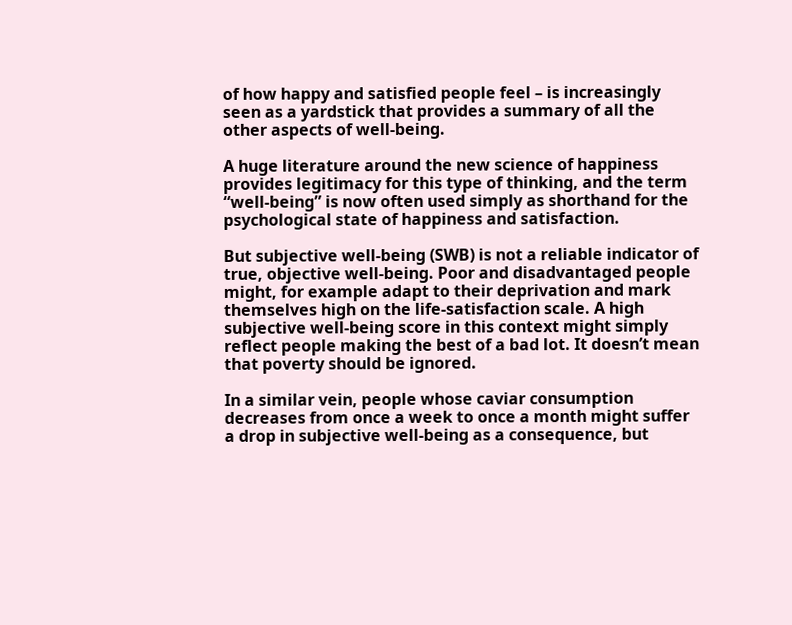of how happy and satisfied people feel – is increasingly seen as a yardstick that provides a summary of all the other aspects of well-being.

A huge literature around the new science of happiness provides legitimacy for this type of thinking, and the term “well-being” is now often used simply as shorthand for the psychological state of happiness and satisfaction.

But subjective well-being (SWB) is not a reliable indicator of true, objective well-being. Poor and disadvantaged people might, for example adapt to their deprivation and mark themselves high on the life-satisfaction scale. A high subjective well-being score in this context might simply reflect people making the best of a bad lot. It doesn’t mean that poverty should be ignored.

In a similar vein, people whose caviar consumption decreases from once a week to once a month might suffer a drop in subjective well-being as a consequence, but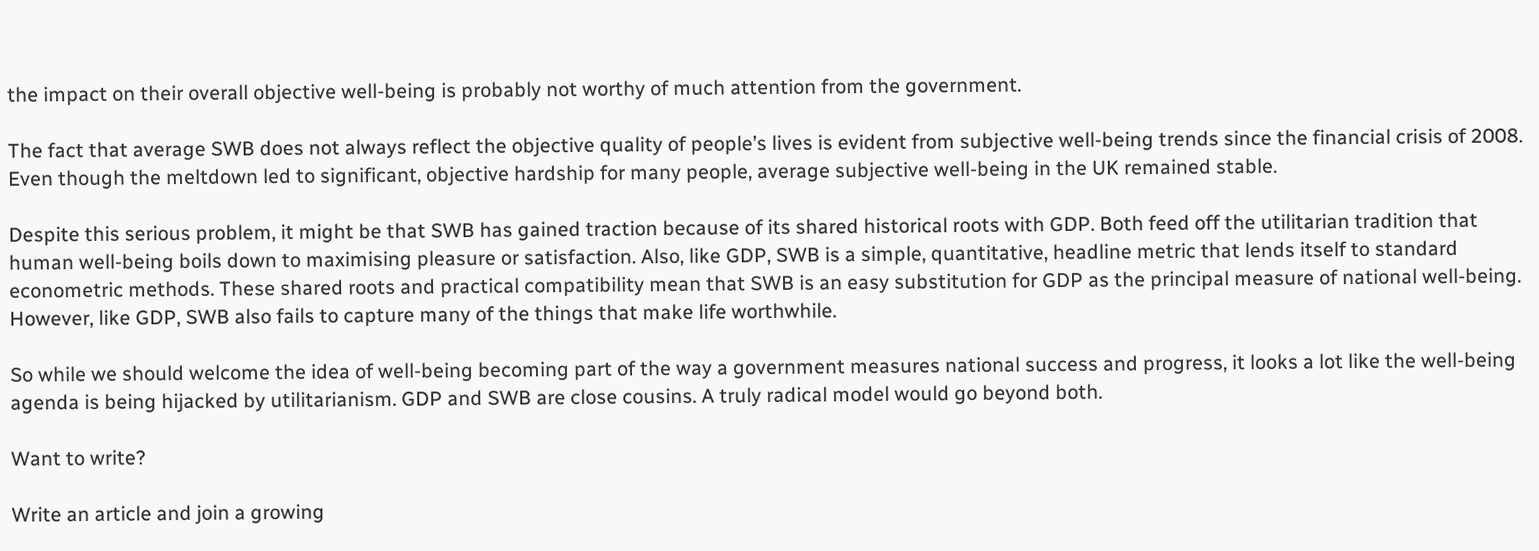the impact on their overall objective well-being is probably not worthy of much attention from the government.

The fact that average SWB does not always reflect the objective quality of people’s lives is evident from subjective well-being trends since the financial crisis of 2008. Even though the meltdown led to significant, objective hardship for many people, average subjective well-being in the UK remained stable.

Despite this serious problem, it might be that SWB has gained traction because of its shared historical roots with GDP. Both feed off the utilitarian tradition that human well-being boils down to maximising pleasure or satisfaction. Also, like GDP, SWB is a simple, quantitative, headline metric that lends itself to standard econometric methods. These shared roots and practical compatibility mean that SWB is an easy substitution for GDP as the principal measure of national well-being. However, like GDP, SWB also fails to capture many of the things that make life worthwhile.

So while we should welcome the idea of well-being becoming part of the way a government measures national success and progress, it looks a lot like the well-being agenda is being hijacked by utilitarianism. GDP and SWB are close cousins. A truly radical model would go beyond both.

Want to write?

Write an article and join a growing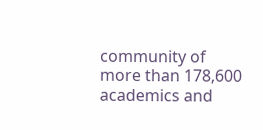community of more than 178,600 academics and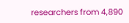researchers from 4,890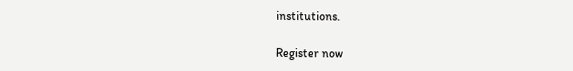institutions.

Register now